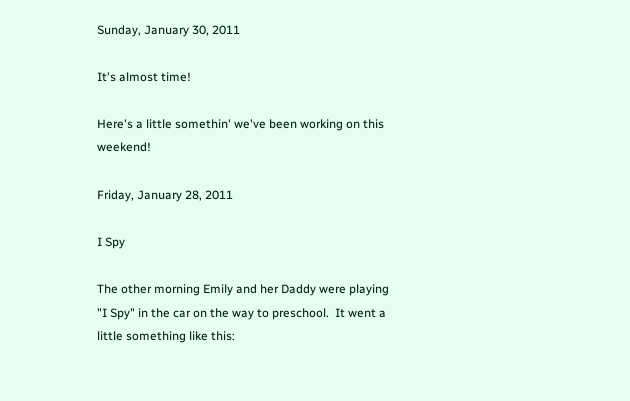Sunday, January 30, 2011

It's almost time!

Here's a little somethin' we've been working on this weekend!

Friday, January 28, 2011

I Spy

The other morning Emily and her Daddy were playing "I Spy" in the car on the way to preschool.  It went a little something like this: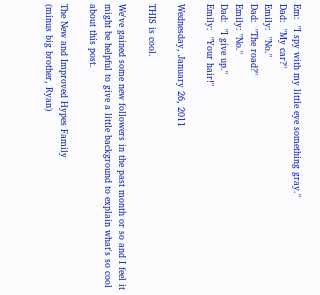Em:  "I spy with my little eye something gray."
Dad:  "My car?"
Emily:  "No."
Dad:  "The road?"
Emily: "No."
Dad:  "I give up."
Emily:  "Your hair!"

Wednesday, January 26, 2011

THIS is cool.

We've gained some new followers in the past month or so and I feel it might be helpful to give a little background to explain what's so cool about this post.

The New and Improved Hypes Family
(minus big brother, Ryan)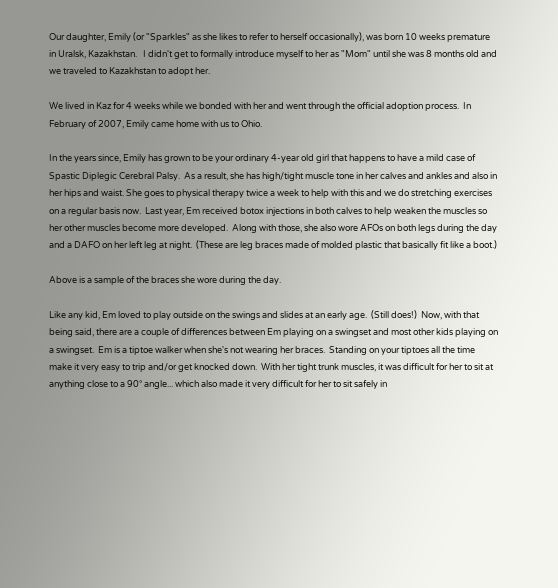Our daughter, Emily (or "Sparkles" as she likes to refer to herself occasionally), was born 10 weeks premature in Uralsk, Kazakhstan.   I didn't get to formally introduce myself to her as "Mom" until she was 8 months old and we traveled to Kazakhstan to adopt her.

We lived in Kaz for 4 weeks while we bonded with her and went through the official adoption process.  In February of 2007, Emily came home with us to Ohio.

In the years since, Emily has grown to be your ordinary 4-year old girl that happens to have a mild case of Spastic Diplegic Cerebral Palsy.  As a result, she has high/tight muscle tone in her calves and ankles and also in her hips and waist. She goes to physical therapy twice a week to help with this and we do stretching exercises on a regular basis now.  Last year, Em received botox injections in both calves to help weaken the muscles so her other muscles become more developed.  Along with those, she also wore AFOs on both legs during the day and a DAFO on her left leg at night.  (These are leg braces made of molded plastic that basically fit like a boot.)

Above is a sample of the braces she wore during the day.

Like any kid, Em loved to play outside on the swings and slides at an early age.  (Still does!)  Now, with that being said, there are a couple of differences between Em playing on a swingset and most other kids playing on a swingset.  Em is a tiptoe walker when she's not wearing her braces.  Standing on your tiptoes all the time make it very easy to trip and/or get knocked down.  With her tight trunk muscles, it was difficult for her to sit at anything close to a 90° angle... which also made it very difficult for her to sit safely in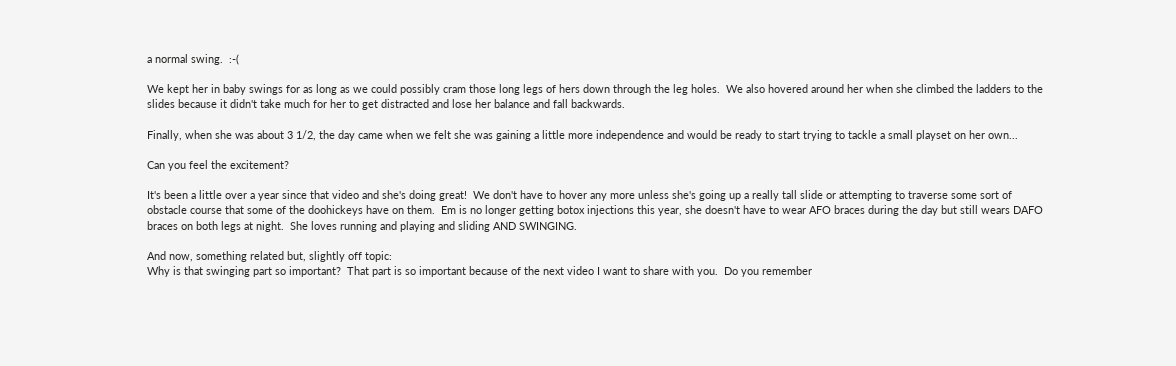a normal swing.  :-(

We kept her in baby swings for as long as we could possibly cram those long legs of hers down through the leg holes.  We also hovered around her when she climbed the ladders to the slides because it didn't take much for her to get distracted and lose her balance and fall backwards.

Finally, when she was about 3 1/2, the day came when we felt she was gaining a little more independence and would be ready to start trying to tackle a small playset on her own...

Can you feel the excitement?

It's been a little over a year since that video and she's doing great!  We don't have to hover any more unless she's going up a really tall slide or attempting to traverse some sort of obstacle course that some of the doohickeys have on them.  Em is no longer getting botox injections this year, she doesn't have to wear AFO braces during the day but still wears DAFO braces on both legs at night.  She loves running and playing and sliding AND SWINGING.

And now, something related but, slightly off topic:
Why is that swinging part so important?  That part is so important because of the next video I want to share with you.  Do you remember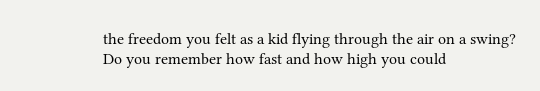the freedom you felt as a kid flying through the air on a swing?  Do you remember how fast and how high you could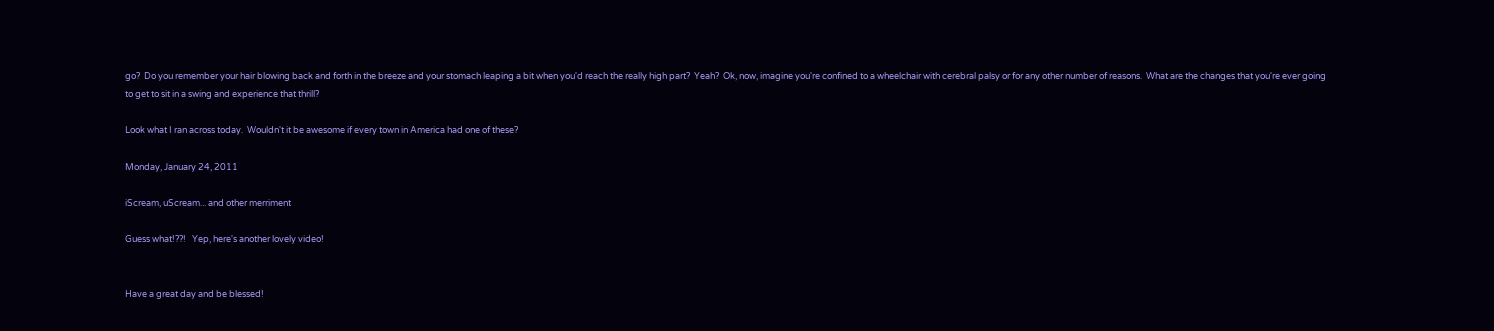go?  Do you remember your hair blowing back and forth in the breeze and your stomach leaping a bit when you'd reach the really high part?  Yeah?  Ok, now, imagine you're confined to a wheelchair with cerebral palsy or for any other number of reasons.  What are the changes that you're ever going to get to sit in a swing and experience that thrill?

Look what I ran across today.  Wouldn't it be awesome if every town in America had one of these?

Monday, January 24, 2011

iScream, uScream... and other merriment

Guess what!??!   Yep, here's another lovely video!


Have a great day and be blessed!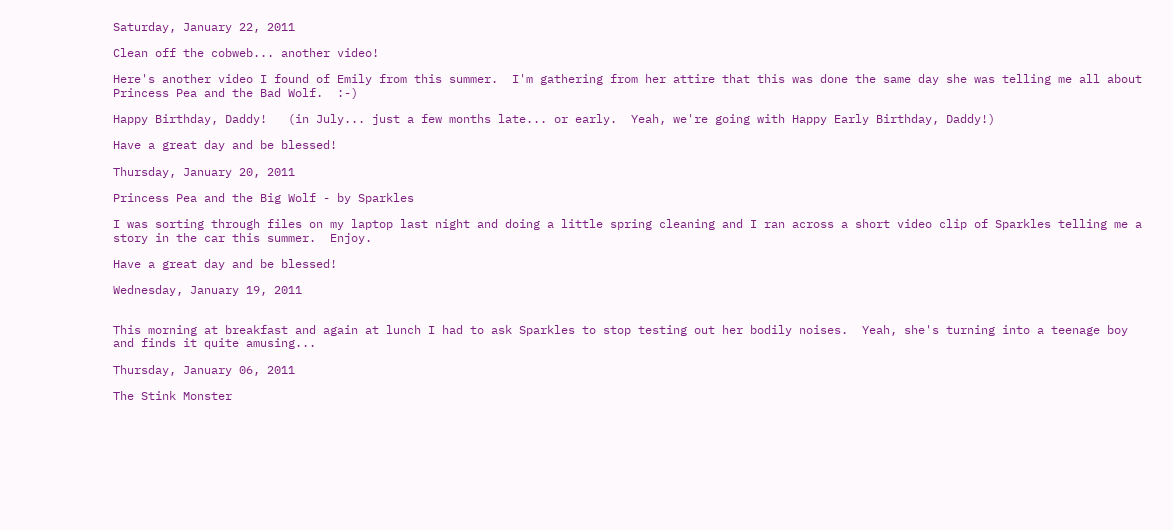Saturday, January 22, 2011

Clean off the cobweb... another video!

Here's another video I found of Emily from this summer.  I'm gathering from her attire that this was done the same day she was telling me all about Princess Pea and the Bad Wolf.  :-)

Happy Birthday, Daddy!   (in July... just a few months late... or early.  Yeah, we're going with Happy Early Birthday, Daddy!)

Have a great day and be blessed!

Thursday, January 20, 2011

Princess Pea and the Big Wolf - by Sparkles

I was sorting through files on my laptop last night and doing a little spring cleaning and I ran across a short video clip of Sparkles telling me a story in the car this summer.  Enjoy.

Have a great day and be blessed!

Wednesday, January 19, 2011


This morning at breakfast and again at lunch I had to ask Sparkles to stop testing out her bodily noises.  Yeah, she's turning into a teenage boy and finds it quite amusing...

Thursday, January 06, 2011

The Stink Monster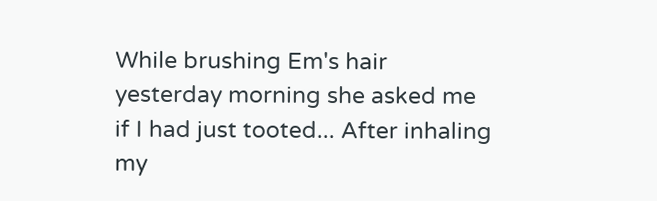While brushing Em's hair yesterday morning she asked me if I had just tooted... After inhaling my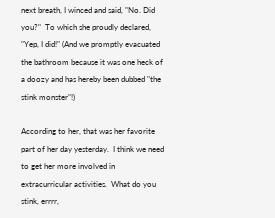next breath, I winced and said, "No. Did you?"  To which she proudly declared, "Yep, I did!" (And we promptly evacuated the bathroom because it was one heck of a doozy and has hereby been dubbed "the stink monster"!)

According to her, that was her favorite part of her day yesterday.  I think we need to get her more involved in extracurricular activities.  What do you stink, errrr,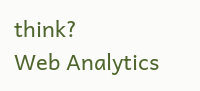think?
Web Analytics